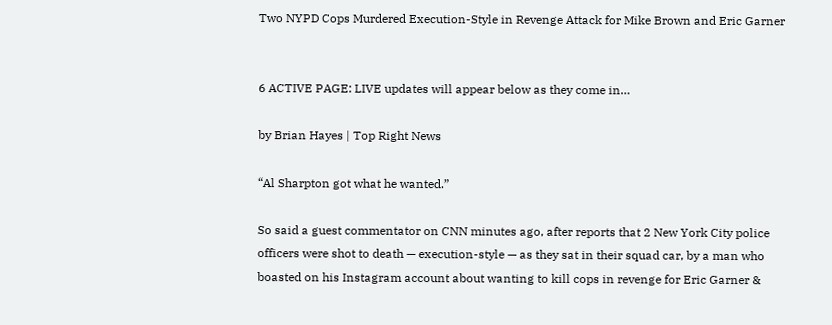Two NYPD Cops Murdered Execution-Style in Revenge Attack for Mike Brown and Eric Garner


6 ACTIVE PAGE: LIVE updates will appear below as they come in…

by Brian Hayes | Top Right News

“Al Sharpton got what he wanted.”

So said a guest commentator on CNN minutes ago, after reports that 2 New York City police officers were shot to death — execution-style — as they sat in their squad car, by a man who boasted on his Instagram account about wanting to kill cops in revenge for Eric Garner &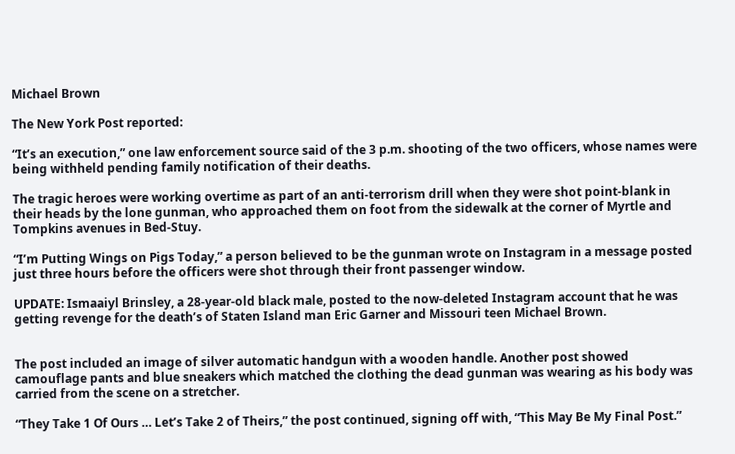Michael Brown

The New York Post reported:

“It’s an execution,” one law enforcement source said of the 3 p.m. shooting of the two officers, whose names were being withheld pending family notification of their deaths.

The tragic heroes were working overtime as part of an anti-terrorism drill when they were shot point-blank in their heads by the lone gunman, who approached them on foot from the sidewalk at the corner of Myrtle and Tompkins avenues in Bed-Stuy.

“I’m Putting Wings on Pigs Today,” a person believed to be the gunman wrote on Instagram in a message posted just three hours before the officers were shot through their front passenger window.

UPDATE: Ismaaiyl Brinsley, a 28-year-old black male, posted to the now-deleted Instagram account that he was getting revenge for the death’s of Staten Island man Eric Garner and Missouri teen Michael Brown.


The post included an image of silver automatic handgun with a wooden handle. Another post showed camouflage pants and blue sneakers which matched the clothing the dead gunman was wearing as his body was carried from the scene on a stretcher.

“They Take 1 Of Ours … Let’s Take 2 of Theirs,” the post continued, signing off with, “This May Be My Final Post.”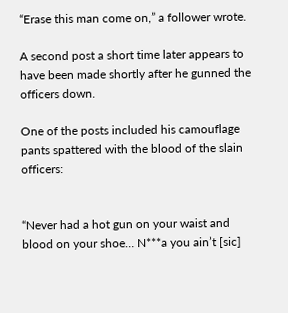“Erase this man come on,” a follower wrote.

A second post a short time later appears to have been made shortly after he gunned the officers down.

One of the posts included his camouflage pants spattered with the blood of the slain officers:


“Never had a hot gun on your waist and blood on your shoe… N***a you ain’t [sic]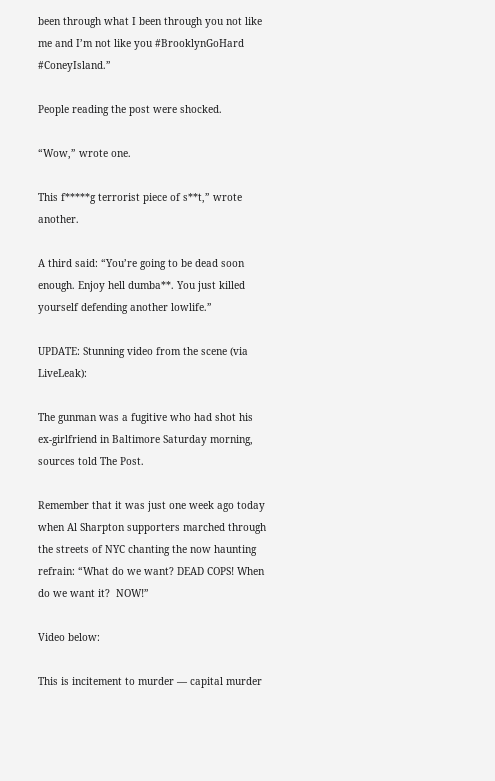been through what I been through you not like me and I’m not like you #BrooklynGoHard #ConeyIsland.”

People reading the post were shocked.

“Wow,” wrote one.

This f*****g terrorist piece of s**t,” wrote another.

A third said: “You’re going to be dead soon enough. Enjoy hell dumba**. You just killed yourself defending another lowlife.”

UPDATE: Stunning video from the scene (via LiveLeak):

The gunman was a fugitive who had shot his ex-girlfriend in Baltimore Saturday morning, sources told The Post.

Remember that it was just one week ago today when Al Sharpton supporters marched through the streets of NYC chanting the now haunting refrain: “What do we want? DEAD COPS! When do we want it?  NOW!”

Video below:

This is incitement to murder — capital murder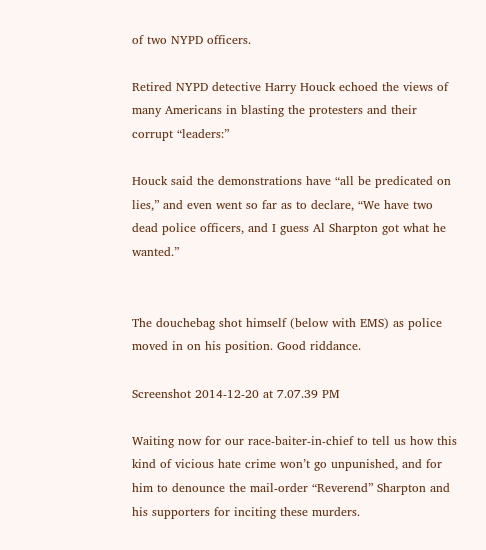of two NYPD officers.

Retired NYPD detective Harry Houck echoed the views of many Americans in blasting the protesters and their corrupt “leaders:”

Houck said the demonstrations have “all be predicated on lies,” and even went so far as to declare, “We have two dead police officers, and I guess Al Sharpton got what he wanted.”


The douchebag shot himself (below with EMS) as police moved in on his position. Good riddance.

Screenshot 2014-12-20 at 7.07.39 PM

Waiting now for our race-baiter-in-chief to tell us how this kind of vicious hate crime won’t go unpunished, and for him to denounce the mail-order “Reverend” Sharpton and his supporters for inciting these murders.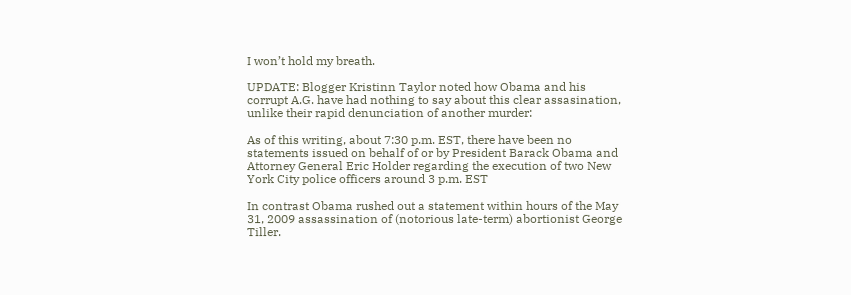I won’t hold my breath.

UPDATE: Blogger Kristinn Taylor noted how Obama and his corrupt A.G. have had nothing to say about this clear assasination, unlike their rapid denunciation of another murder:

As of this writing, about 7:30 p.m. EST, there have been no statements issued on behalf of or by President Barack Obama and Attorney General Eric Holder regarding the execution of two New York City police officers around 3 p.m. EST

In contrast Obama rushed out a statement within hours of the May 31, 2009 assassination of (notorious late-term) abortionist George Tiller.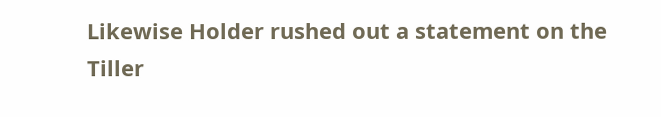Likewise Holder rushed out a statement on the Tiller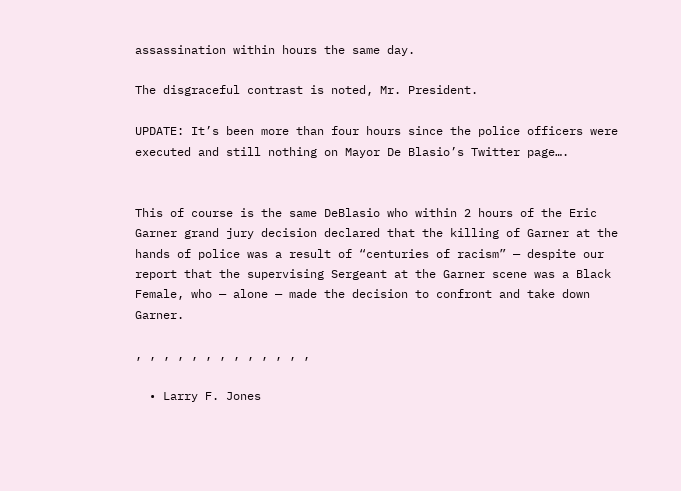assassination within hours the same day.

The disgraceful contrast is noted, Mr. President.

UPDATE: It’s been more than four hours since the police officers were executed and still nothing on Mayor De Blasio’s Twitter page….


This of course is the same DeBlasio who within 2 hours of the Eric Garner grand jury decision declared that the killing of Garner at the hands of police was a result of “centuries of racism” — despite our report that the supervising Sergeant at the Garner scene was a Black Female, who — alone — made the decision to confront and take down Garner.

, , , , , , , , , , , , ,

  • Larry F. Jones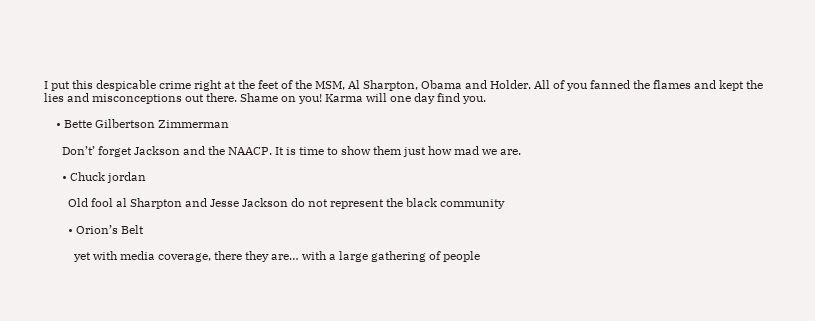I put this despicable crime right at the feet of the MSM, Al Sharpton, Obama and Holder. All of you fanned the flames and kept the lies and misconceptions out there. Shame on you! Karma will one day find you.

    • Bette Gilbertson Zimmerman

      Don’t’ forget Jackson and the NAACP. It is time to show them just how mad we are.

      • Chuck jordan

        Old fool al Sharpton and Jesse Jackson do not represent the black community

        • Orion’s Belt

          yet with media coverage, there they are… with a large gathering of people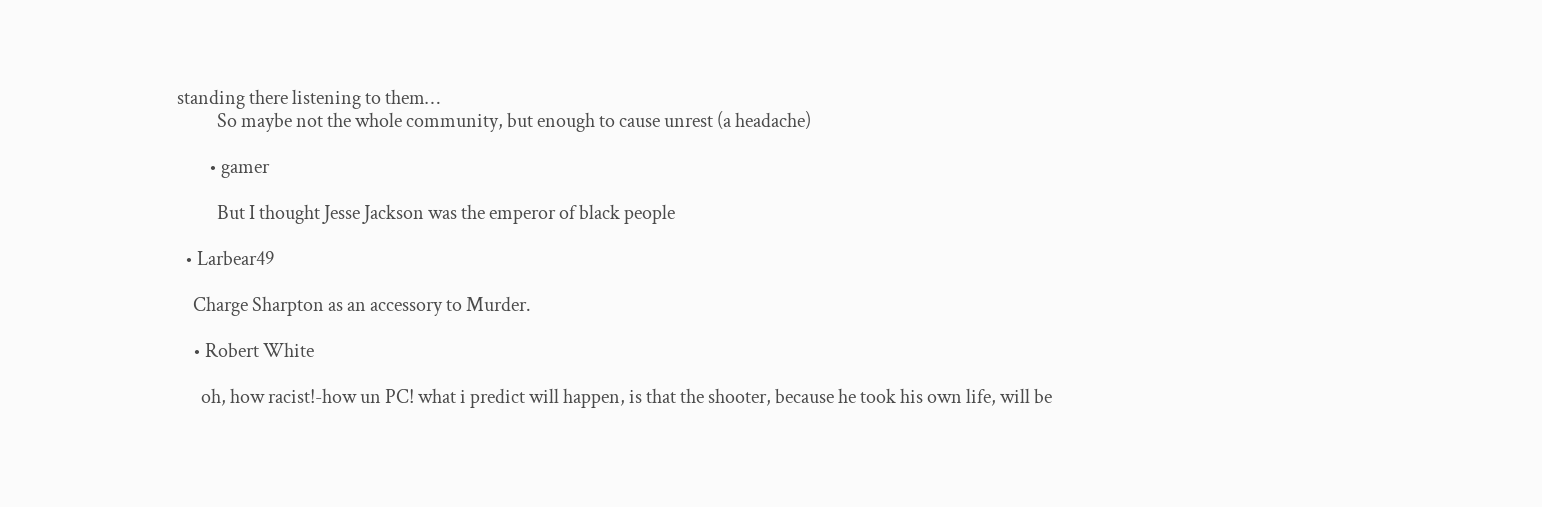standing there listening to them…
          So maybe not the whole community, but enough to cause unrest (a headache)

        • gamer

          But I thought Jesse Jackson was the emperor of black people

  • Larbear49

    Charge Sharpton as an accessory to Murder.

    • Robert White

      oh, how racist!-how un PC! what i predict will happen, is that the shooter, because he took his own life, will be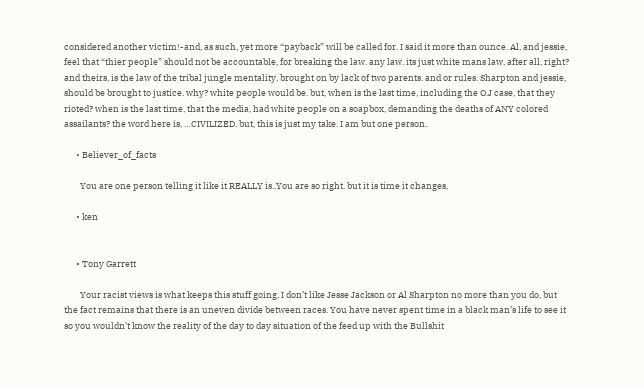considered another victim!-and, as such, yet more “payback” will be called for. I said it more than ounce. Al, and jessie, feel that “thier people” should not be accountable, for breaking the law. any law. its just white mans law, after all, right? and theirs, is the law of the tribal jungle mentality, brought on by lack of two parents. and or rules. Sharpton and jessie, should be brought to justice. why? white people would be. but, when is the last time, including the O.J case, that they rioted? when is the last time, that the media, had white people on a soapbox, demanding the deaths of ANY colored assailants? the word here is, …CIVILIZED. but, this is just my take. I am but one person.

      • Believer_of_facts

        You are one person telling it like it REALLY is..You are so right. but it is time it changes,

      • ken


      • Tony Garrett

        Your racist views is what keeps this stuff going. I don’t like Jesse Jackson or Al Sharpton no more than you do, but the fact remains that there is an uneven divide between races. You have never spent time in a black man’s life to see it so you wouldn’t know the reality of the day to day situation of the feed up with the Bullshit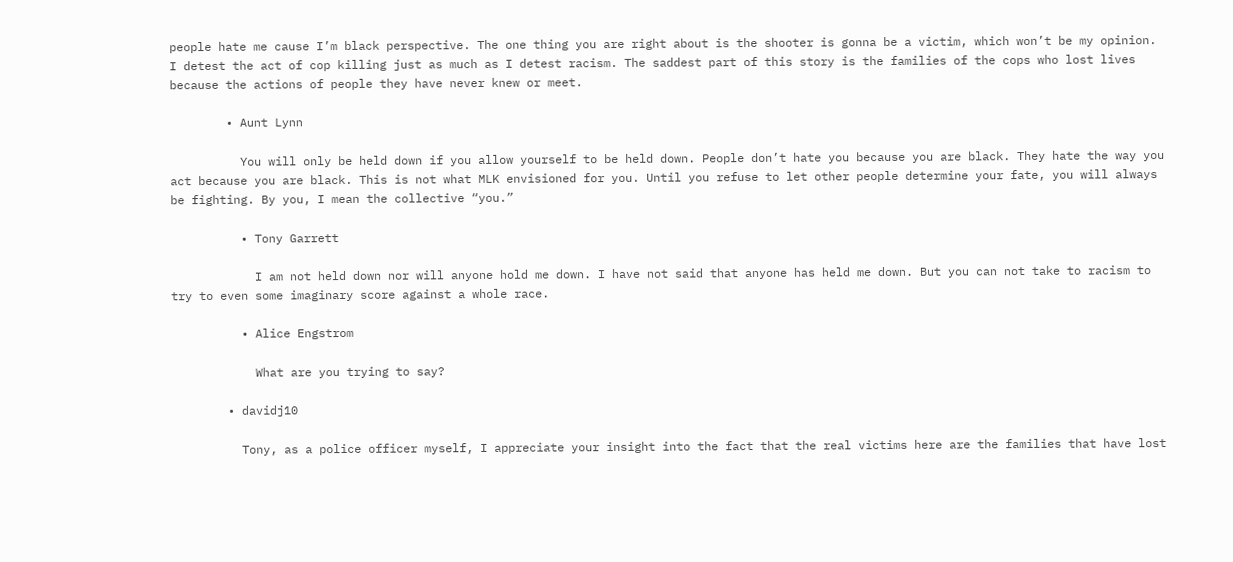people hate me cause I’m black perspective. The one thing you are right about is the shooter is gonna be a victim, which won’t be my opinion. I detest the act of cop killing just as much as I detest racism. The saddest part of this story is the families of the cops who lost lives because the actions of people they have never knew or meet.

        • Aunt Lynn

          You will only be held down if you allow yourself to be held down. People don’t hate you because you are black. They hate the way you act because you are black. This is not what MLK envisioned for you. Until you refuse to let other people determine your fate, you will always be fighting. By you, I mean the collective “you.”

          • Tony Garrett

            I am not held down nor will anyone hold me down. I have not said that anyone has held me down. But you can not take to racism to try to even some imaginary score against a whole race.

          • Alice Engstrom

            What are you trying to say?

        • davidj10

          Tony, as a police officer myself, I appreciate your insight into the fact that the real victims here are the families that have lost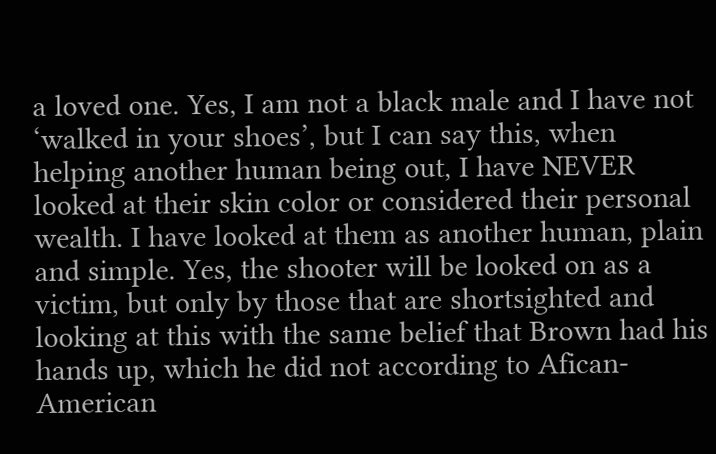a loved one. Yes, I am not a black male and I have not ‘walked in your shoes’, but I can say this, when helping another human being out, I have NEVER looked at their skin color or considered their personal wealth. I have looked at them as another human, plain and simple. Yes, the shooter will be looked on as a victim, but only by those that are shortsighted and looking at this with the same belief that Brown had his hands up, which he did not according to Afican-American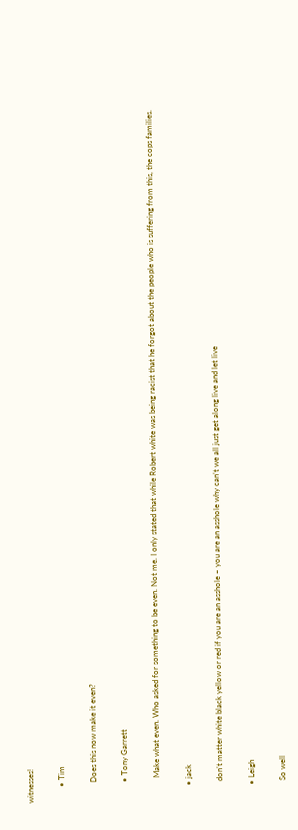witnesses!

        • Tim

          Does this now make it even?

          • Tony Garrett

            Make what even. Who asked for something to be even. Not me. I only stated that while Robert white was being racist that he forgot about the people who is suffering from this, the cops families.

        • jack

          don’t matter white black yellow or red if you are an asshole – you are an asshole why can’t we all just get along live and let live

        • Leigh

          So well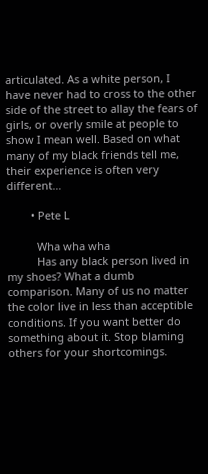articulated. As a white person, I have never had to cross to the other side of the street to allay the fears of girls, or overly smile at people to show I mean well. Based on what many of my black friends tell me, their experience is often very different…

        • Pete L

          Wha wha wha
          Has any black person lived in my shoes? What a dumb comparison. Many of us no matter the color live in less than acceptible conditions. If you want better do something about it. Stop blaming others for your shortcomings.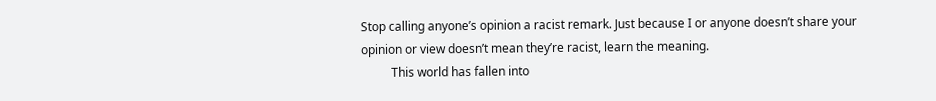Stop calling anyone’s opinion a racist remark. Just because I or anyone doesn’t share your opinion or view doesn’t mean they’re racist, learn the meaning.
          This world has fallen into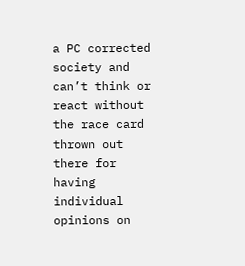a PC corrected society and can’t think or react without the race card thrown out there for having individual opinions on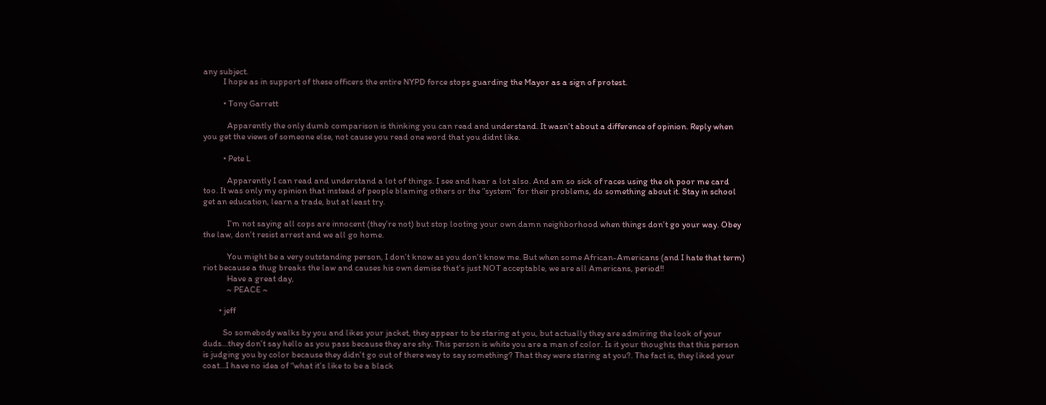any subject.
          I hope as in support of these officers the entire NYPD force stops guarding the Mayor as a sign of protest.

          • Tony Garrett

            Apparently the only dumb comparison is thinking you can read and understand. It wasn’t about a difference of opinion. Reply when you get the views of someone else, not cause you read one word that you didnt like.

          • Pete L

            Apparently I can read and understand a lot of things. I see and hear a lot also. And am so sick of races using the oh poor me card too. It was only my opinion that instead of people blaming others or the “system” for their problems, do something about it. Stay in school get an education, learn a trade, but at least try.

            I’m not saying all cops are innocent (they’re not) but stop looting your own damn neighborhood when things don’t go your way. Obey the law, don’t resist arrest and we all go home.

            You might be a very outstanding person, I don’t know as you don’t know me. But when some African-Americans (and I hate that term) riot because a thug breaks the law and causes his own demise that’s just NOT acceptable, we are all Americans, period!!
            Have a great day,
            ~ PEACE ~

        • jeff

          So somebody walks by you and likes your jacket, they appear to be staring at you, but actually they are admiring the look of your duds…they don’t say hello as you pass because they are shy. This person is white you are a man of color. Is it your thoughts that this person is judging you by color because they didn’t go out of there way to say something? That they were staring at you?. The fact is, they liked your coat…I have no idea of “what it’s like to be a black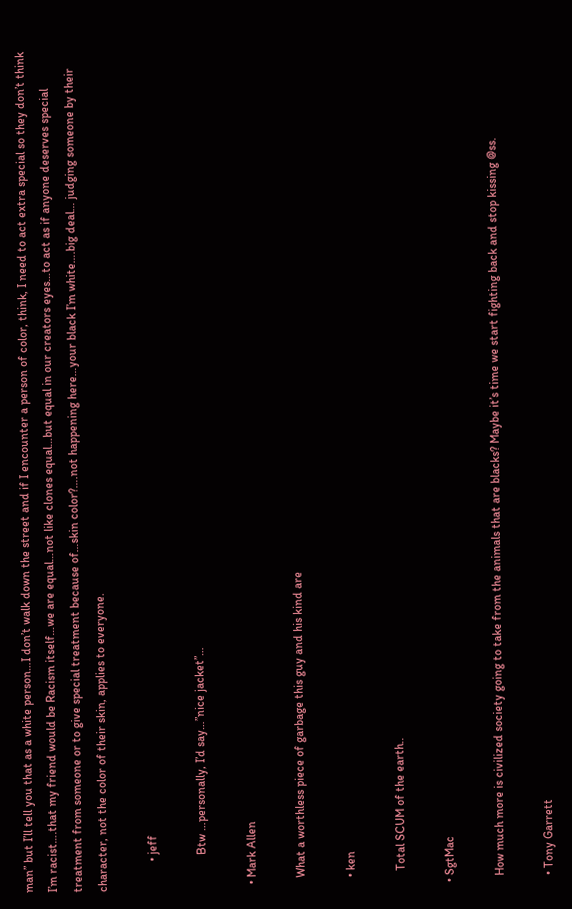man” but I’ll tell you that as a white person…I don’t walk down the street and if I encounter a person of color, think, I need to act extra special so they don’t think I’m racist….that my friend would be Racism itself…we are equal…not like clones equal…but equal in our creators eyes…to act as if anyone deserves special treatment from someone or to give special treatment because of…skin color?….not happening here…your black I’m white….big deal… judging someone by their character, not the color of their skin, applies to everyone.

          • jeff

            Btw …personally, I’d say…”nice jacket”…

  • Mark Allen

    What a worthless piece of garbage this guy and his kind are

    • ken

      Total SCUM of the earth..

  • SgtMac

    How much more is civilized society going to take from the animals that are blacks? Maybe it’s time we start fighting back and stop kissing @ss.

    • Tony Garrett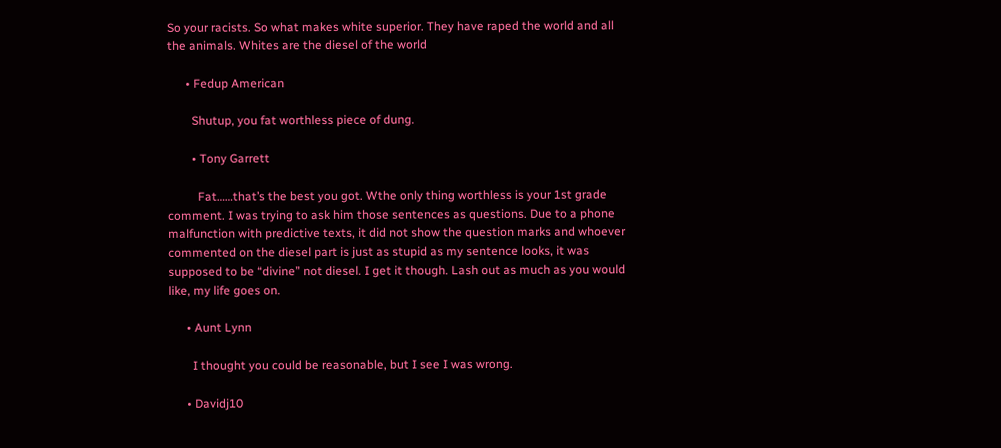So your racists. So what makes white superior. They have raped the world and all the animals. Whites are the diesel of the world

      • Fedup American

        Shutup, you fat worthless piece of dung.

        • Tony Garrett

          Fat……that’s the best you got. Wthe only thing worthless is your 1st grade comment. I was trying to ask him those sentences as questions. Due to a phone malfunction with predictive texts, it did not show the question marks and whoever commented on the diesel part is just as stupid as my sentence looks, it was supposed to be “divine” not diesel. I get it though. Lash out as much as you would like, my life goes on.

      • Aunt Lynn

        I thought you could be reasonable, but I see I was wrong.

      • Davidj10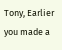Tony, Earlier you made a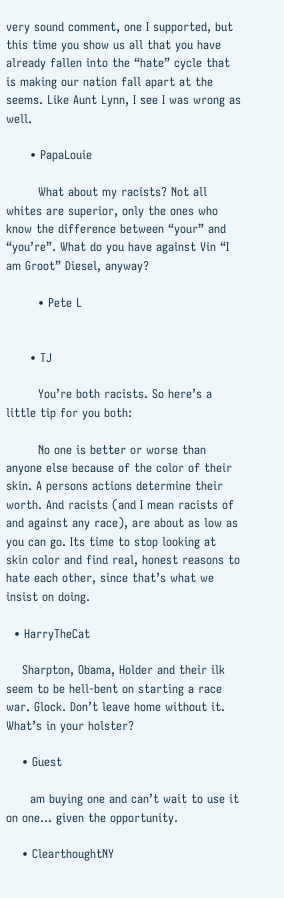very sound comment, one I supported, but this time you show us all that you have already fallen into the “hate” cycle that is making our nation fall apart at the seems. Like Aunt Lynn, I see I was wrong as well.

      • PapaLouie

        What about my racists? Not all whites are superior, only the ones who know the difference between “your” and “you’re”. What do you have against Vin “I am Groot” Diesel, anyway?

        • Pete L


      • TJ

        You’re both racists. So here’s a little tip for you both:

        No one is better or worse than anyone else because of the color of their skin. A persons actions determine their worth. And racists (and I mean racists of and against any race), are about as low as you can go. Its time to stop looking at skin color and find real, honest reasons to hate each other, since that’s what we insist on doing.

  • HarryTheCat

    Sharpton, Obama, Holder and their ilk seem to be hell-bent on starting a race war. Glock. Don’t leave home without it. What’s in your holster?

    • Guest

      am buying one and can’t wait to use it on one… given the opportunity.

    • ClearthoughtNY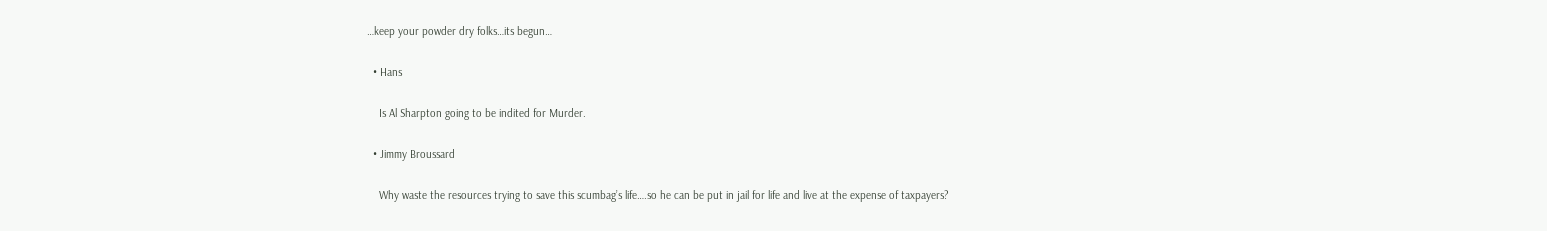…keep your powder dry folks…its begun…

  • Hans

    Is Al Sharpton going to be indited for Murder.

  • Jimmy Broussard

    Why waste the resources trying to save this scumbag’s life….so he can be put in jail for life and live at the expense of taxpayers?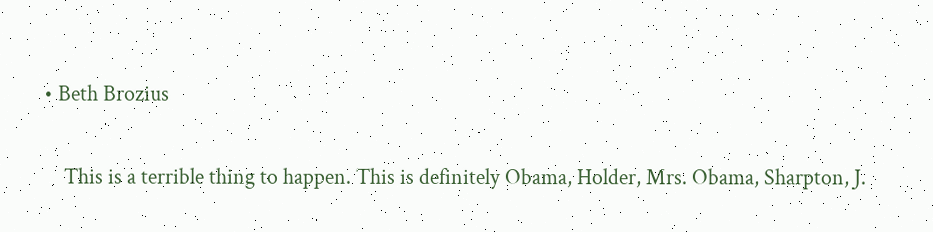• Beth Brozius

    This is a terrible thing to happen. This is definitely Obama, Holder, Mrs. Obama, Sharpton, J.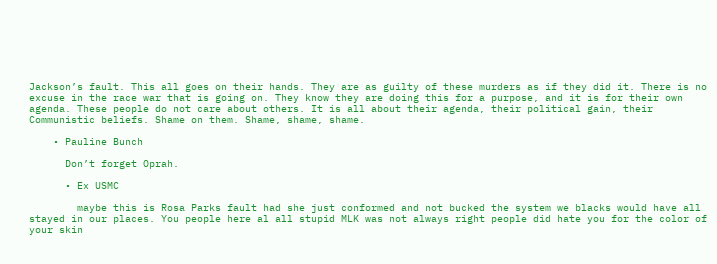Jackson’s fault. This all goes on their hands. They are as guilty of these murders as if they did it. There is no excuse in the race war that is going on. They know they are doing this for a purpose, and it is for their own agenda. These people do not care about others. It is all about their agenda, their political gain, their Communistic beliefs. Shame on them. Shame, shame, shame.

    • Pauline Bunch

      Don’t forget Oprah.

      • Ex USMC

        maybe this is Rosa Parks fault had she just conformed and not bucked the system we blacks would have all stayed in our places. You people here al all stupid MLK was not always right people did hate you for the color of your skin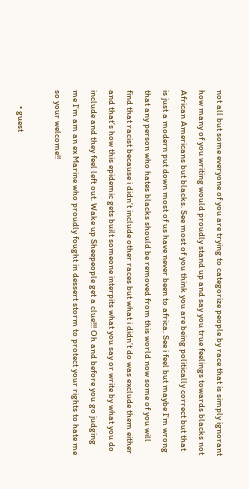not all but some everyone of you are trying to categorize people by race that is simply ignorant how many of you writing would proudly stand up and say you true feelings towards blacks not African Americans but blacks. See most of you think you are being politically correct but that is just a modern put down most of us have never been to africa. See i feel but maybe I’m wrong that any person who hates blacks should be removed from this world now some of you will find that racist because i didn’t include other races but what i didn’t do was exclude them either and that’s how this epidemic gets built someone interpits what you say or write by what you do include and they feel left out. Wake up Sheepeople get a clue!!! Oh and before you go judging me I’m am an ex Marine who proudly fought in dessert storm to protect your rights to hate me so your welcome!!

        • guest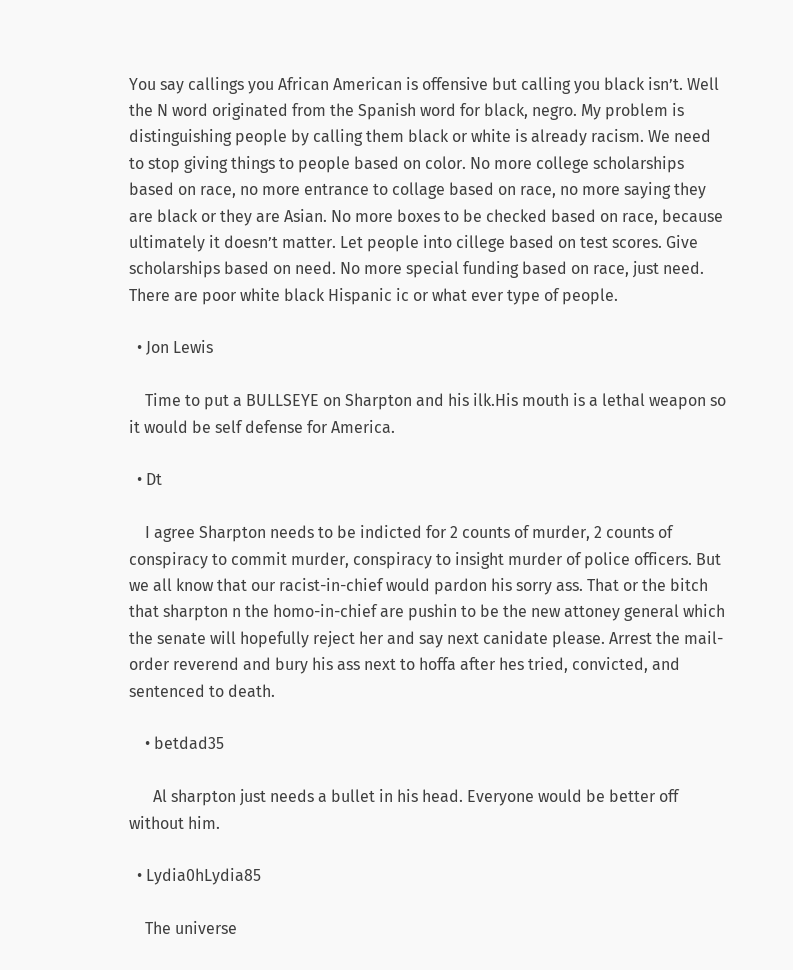You say callings you African American is offensive but calling you black isn’t. Well the N word originated from the Spanish word for black, negro. My problem is distinguishing people by calling them black or white is already racism. We need to stop giving things to people based on color. No more college scholarships based on race, no more entrance to collage based on race, no more saying they are black or they are Asian. No more boxes to be checked based on race, because ultimately it doesn’t matter. Let people into cillege based on test scores. Give scholarships based on need. No more special funding based on race, just need. There are poor white black Hispanic ic or what ever type of people.

  • Jon Lewis

    Time to put a BULLSEYE on Sharpton and his ilk.His mouth is a lethal weapon so it would be self defense for America.

  • Dt

    I agree Sharpton needs to be indicted for 2 counts of murder, 2 counts of conspiracy to commit murder, conspiracy to insight murder of police officers. But we all know that our racist-in-chief would pardon his sorry ass. That or the bitch that sharpton n the homo-in-chief are pushin to be the new attoney general which the senate will hopefully reject her and say next canidate please. Arrest the mail-order reverend and bury his ass next to hoffa after hes tried, convicted, and sentenced to death.

    • betdad35

      Al sharpton just needs a bullet in his head. Everyone would be better off without him.

  • Lydia0hLydia85

    The universe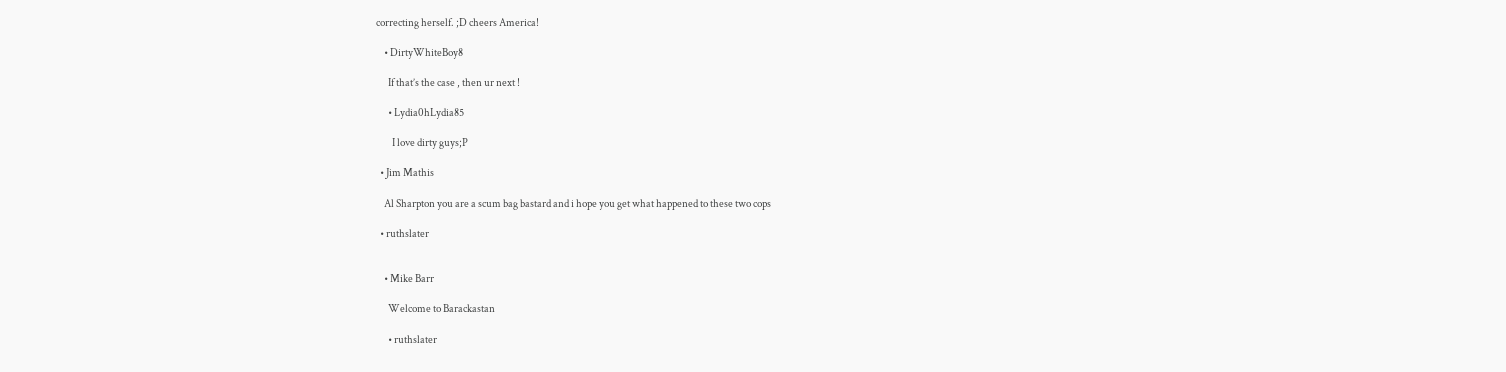correcting herself. ;D cheers America!

    • DirtyWhiteBoy8

      If that’s the case , then ur next !

      • Lydia0hLydia85

        I love dirty guys;P

  • Jim Mathis

    Al Sharpton you are a scum bag bastard and i hope you get what happened to these two cops

  • ruthslater


    • Mike Barr

      Welcome to Barackastan

      • ruthslater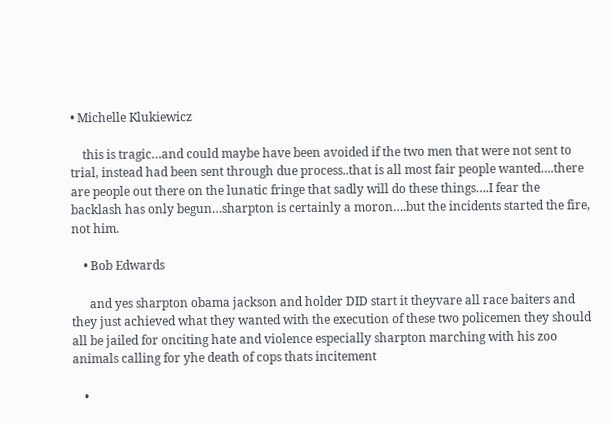• Michelle Klukiewicz

    this is tragic…and could maybe have been avoided if the two men that were not sent to trial, instead had been sent through due process..that is all most fair people wanted….there are people out there on the lunatic fringe that sadly will do these things….I fear the backlash has only begun…sharpton is certainly a moron….but the incidents started the fire, not him.

    • Bob Edwards

      and yes sharpton obama jackson and holder DID start it theyvare all race baiters and they just achieved what they wanted with the execution of these two policemen they should all be jailed for onciting hate and violence especially sharpton marching with his zoo animals calling for yhe death of cops thats incitement

    •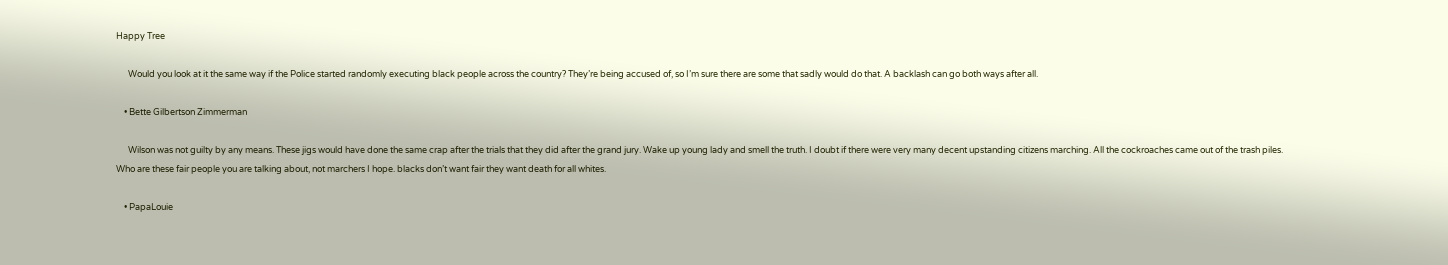Happy Tree

      Would you look at it the same way if the Police started randomly executing black people across the country? They’re being accused of, so I’m sure there are some that sadly would do that. A backlash can go both ways after all.

    • Bette Gilbertson Zimmerman

      Wilson was not guilty by any means. These jigs would have done the same crap after the trials that they did after the grand jury. Wake up young lady and smell the truth. I doubt if there were very many decent upstanding citizens marching. All the cockroaches came out of the trash piles. Who are these fair people you are talking about, not marchers I hope. blacks don’t want fair they want death for all whites.

    • PapaLouie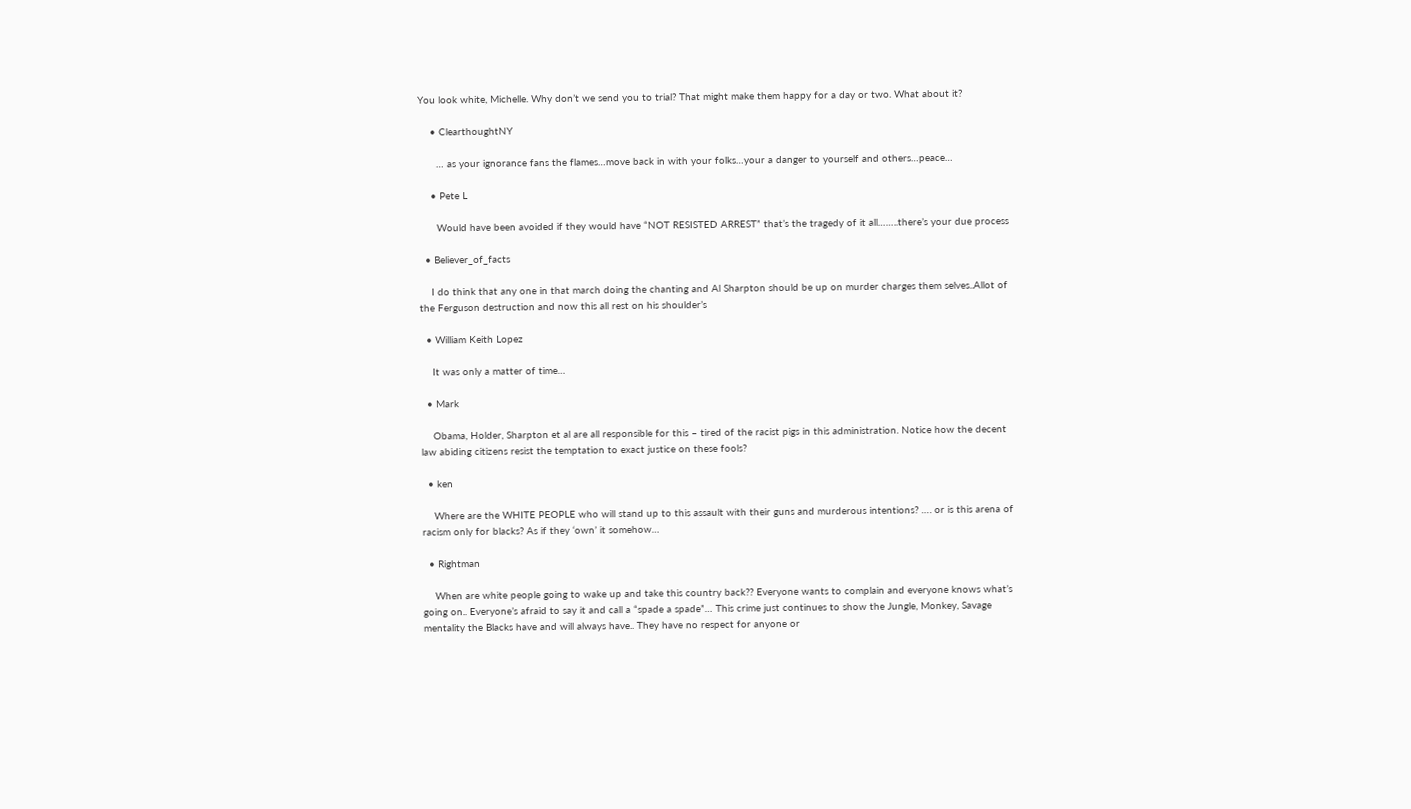You look white, Michelle. Why don’t we send you to trial? That might make them happy for a day or two. What about it?

    • ClearthoughtNY

      … as your ignorance fans the flames…move back in with your folks…your a danger to yourself and others…peace…

    • Pete L

      Would have been avoided if they would have “NOT RESISTED ARREST” that’s the tragedy of it all……..there’s your due process

  • Believer_of_facts

    I do think that any one in that march doing the chanting and Al Sharpton should be up on murder charges them selves..Allot of the Ferguson destruction and now this all rest on his shoulder’s

  • William Keith Lopez

    It was only a matter of time…

  • Mark

    Obama, Holder, Sharpton et al are all responsible for this – tired of the racist pigs in this administration. Notice how the decent law abiding citizens resist the temptation to exact justice on these fools?

  • ken

    Where are the WHITE PEOPLE who will stand up to this assault with their guns and murderous intentions? …. or is this arena of racism only for blacks? As if they ‘own’ it somehow…

  • Rightman

    When are white people going to wake up and take this country back?? Everyone wants to complain and everyone knows what’s going on.. Everyone’s afraid to say it and call a “spade a spade”… This crime just continues to show the Jungle, Monkey, Savage mentality the Blacks have and will always have.. They have no respect for anyone or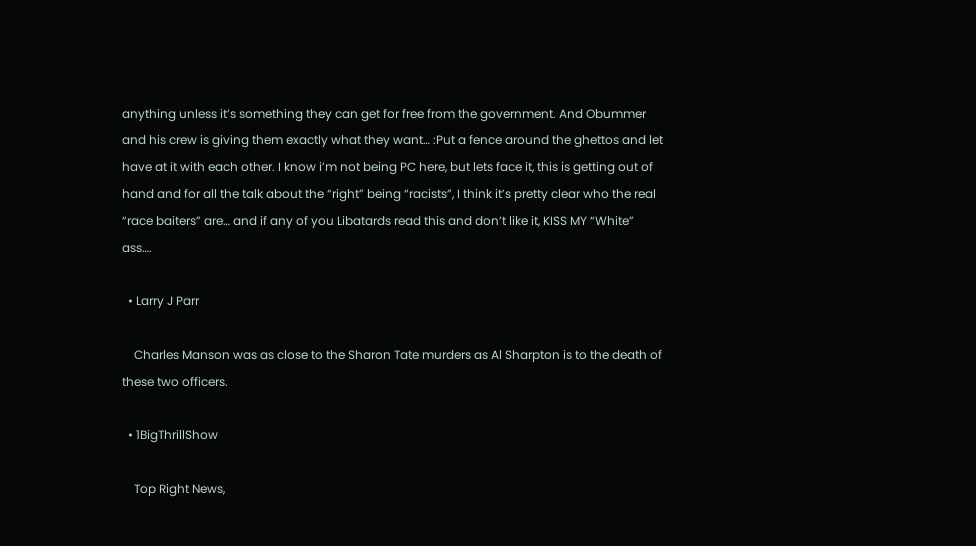anything unless it’s something they can get for free from the government. And Obummer and his crew is giving them exactly what they want… :Put a fence around the ghettos and let have at it with each other. I know i’m not being PC here, but lets face it, this is getting out of hand and for all the talk about the “right” being “racists”, I think it’s pretty clear who the real “race baiters” are… and if any of you Libatards read this and don’t like it, KISS MY “White” ass….

  • Larry J Parr

    Charles Manson was as close to the Sharon Tate murders as Al Sharpton is to the death of these two officers.

  • 1BigThrillShow

    Top Right News,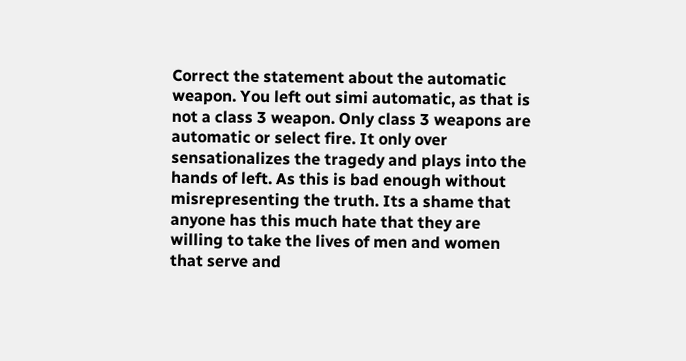Correct the statement about the automatic weapon. You left out simi automatic, as that is not a class 3 weapon. Only class 3 weapons are automatic or select fire. It only over sensationalizes the tragedy and plays into the hands of left. As this is bad enough without misrepresenting the truth. Its a shame that anyone has this much hate that they are willing to take the lives of men and women that serve and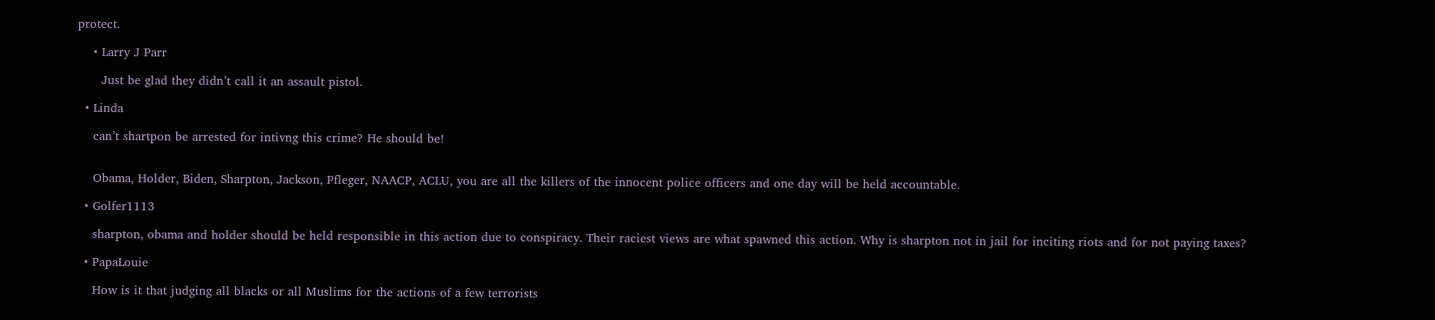protect.

    • Larry J Parr

      Just be glad they didn’t call it an assault pistol.

  • Linda

    can’t shartpon be arrested for intivng this crime? He should be!


    Obama, Holder, Biden, Sharpton, Jackson, Pfleger, NAACP, ACLU, you are all the killers of the innocent police officers and one day will be held accountable.

  • Golfer1113

    sharpton, obama and holder should be held responsible in this action due to conspiracy. Their raciest views are what spawned this action. Why is sharpton not in jail for inciting riots and for not paying taxes?

  • PapaLouie

    How is it that judging all blacks or all Muslims for the actions of a few terrorists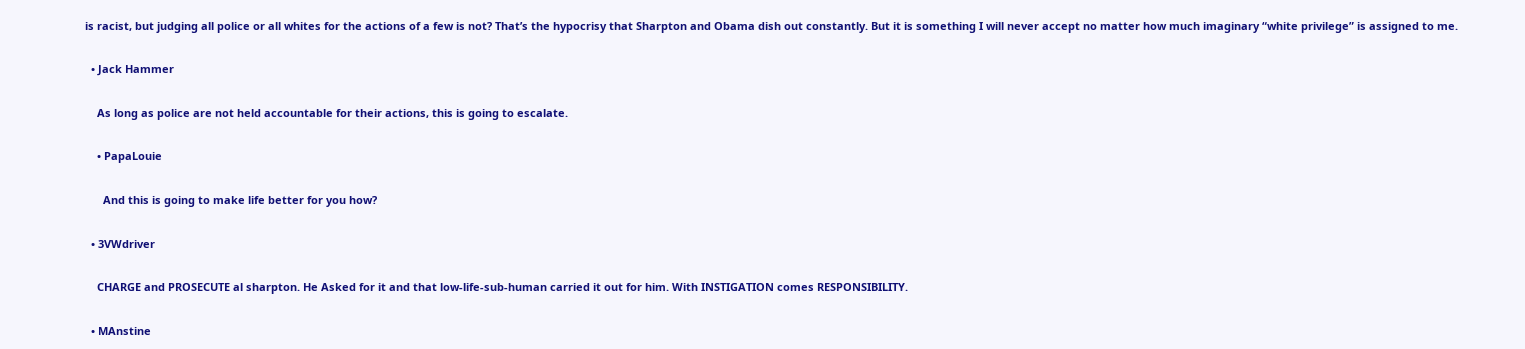is racist, but judging all police or all whites for the actions of a few is not? That’s the hypocrisy that Sharpton and Obama dish out constantly. But it is something I will never accept no matter how much imaginary “white privilege” is assigned to me.

  • Jack Hammer

    As long as police are not held accountable for their actions, this is going to escalate.

    • PapaLouie

      And this is going to make life better for you how?

  • 3VWdriver

    CHARGE and PROSECUTE al sharpton. He Asked for it and that low-life-sub-human carried it out for him. With INSTIGATION comes RESPONSIBILITY.

  • MAnstine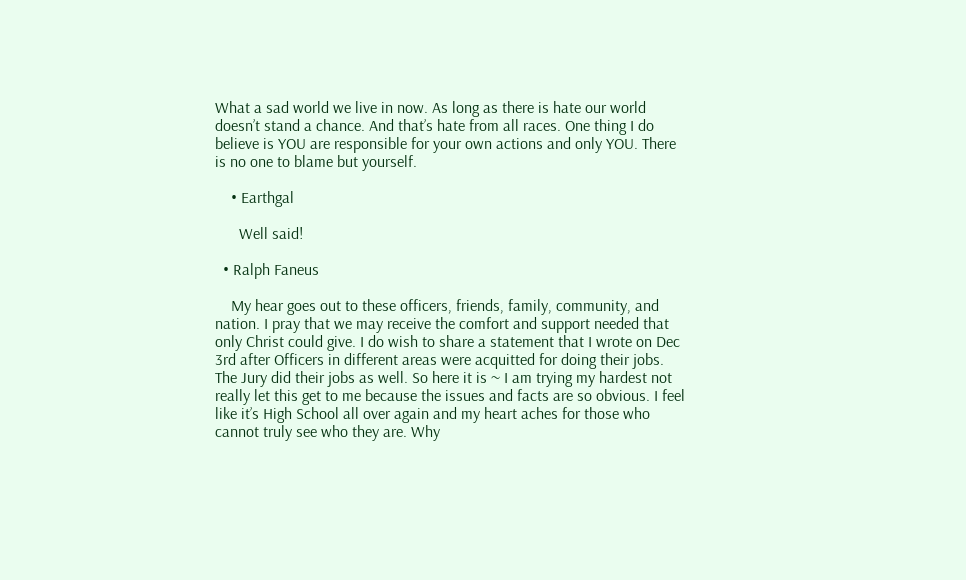What a sad world we live in now. As long as there is hate our world doesn’t stand a chance. And that’s hate from all races. One thing I do believe is YOU are responsible for your own actions and only YOU. There is no one to blame but yourself.

    • Earthgal

      Well said!

  • Ralph Faneus

    My hear goes out to these officers, friends, family, community, and nation. I pray that we may receive the comfort and support needed that only Christ could give. I do wish to share a statement that I wrote on Dec 3rd after Officers in different areas were acquitted for doing their jobs. The Jury did their jobs as well. So here it is ~ I am trying my hardest not really let this get to me because the issues and facts are so obvious. I feel like it’s High School all over again and my heart aches for those who cannot truly see who they are. Why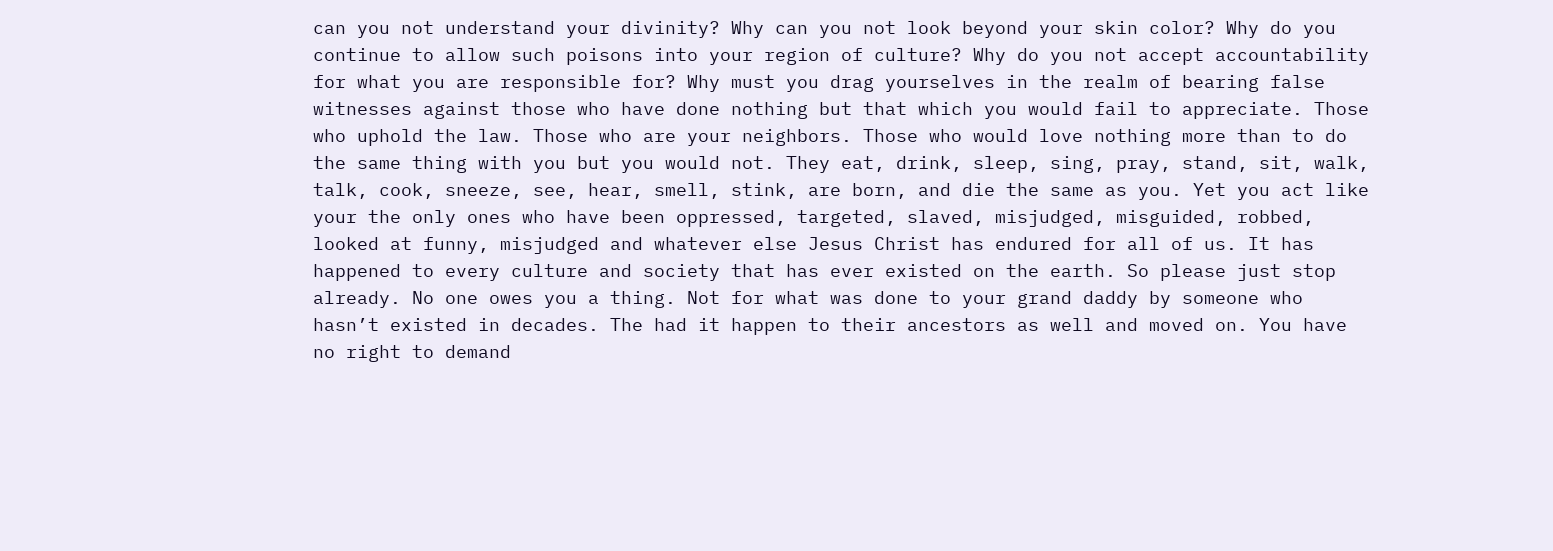can you not understand your divinity? Why can you not look beyond your skin color? Why do you continue to allow such poisons into your region of culture? Why do you not accept accountability for what you are responsible for? Why must you drag yourselves in the realm of bearing false witnesses against those who have done nothing but that which you would fail to appreciate. Those who uphold the law. Those who are your neighbors. Those who would love nothing more than to do the same thing with you but you would not. They eat, drink, sleep, sing, pray, stand, sit, walk, talk, cook, sneeze, see, hear, smell, stink, are born, and die the same as you. Yet you act like your the only ones who have been oppressed, targeted, slaved, misjudged, misguided, robbed, looked at funny, misjudged and whatever else Jesus Christ has endured for all of us. It has happened to every culture and society that has ever existed on the earth. So please just stop already. No one owes you a thing. Not for what was done to your grand daddy by someone who hasn’t existed in decades. The had it happen to their ancestors as well and moved on. You have no right to demand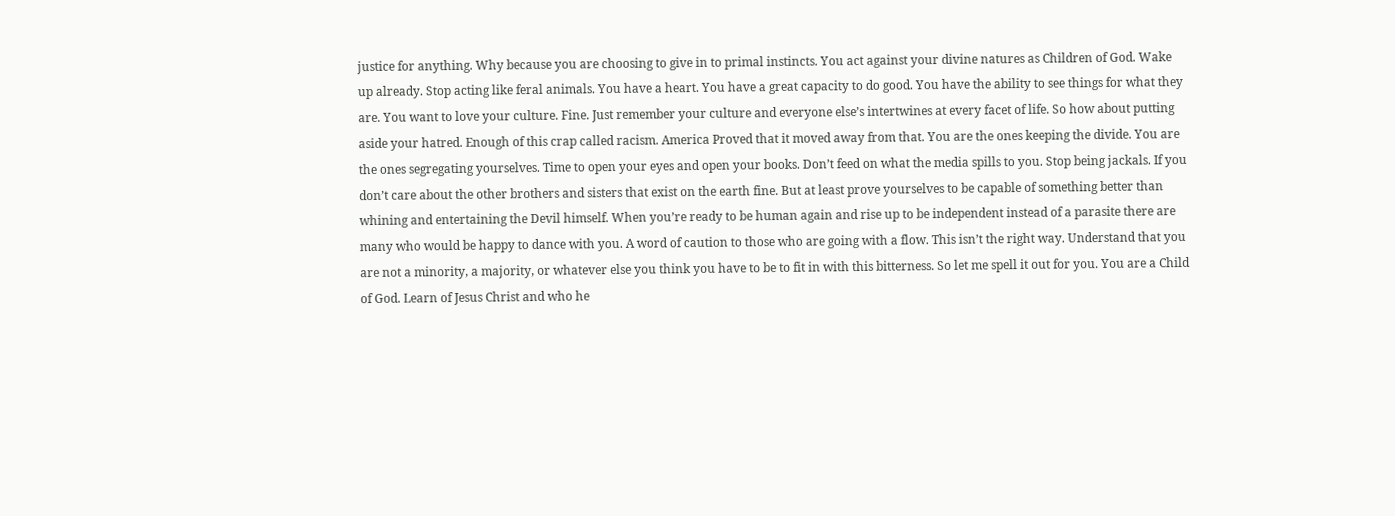justice for anything. Why because you are choosing to give in to primal instincts. You act against your divine natures as Children of God. Wake up already. Stop acting like feral animals. You have a heart. You have a great capacity to do good. You have the ability to see things for what they are. You want to love your culture. Fine. Just remember your culture and everyone else’s intertwines at every facet of life. So how about putting aside your hatred. Enough of this crap called racism. America Proved that it moved away from that. You are the ones keeping the divide. You are the ones segregating yourselves. Time to open your eyes and open your books. Don’t feed on what the media spills to you. Stop being jackals. If you don’t care about the other brothers and sisters that exist on the earth fine. But at least prove yourselves to be capable of something better than whining and entertaining the Devil himself. When you’re ready to be human again and rise up to be independent instead of a parasite there are many who would be happy to dance with you. A word of caution to those who are going with a flow. This isn’t the right way. Understand that you are not a minority, a majority, or whatever else you think you have to be to fit in with this bitterness. So let me spell it out for you. You are a Child of God. Learn of Jesus Christ and who he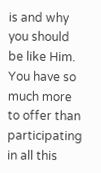is and why you should be like Him. You have so much more to offer than participating in all this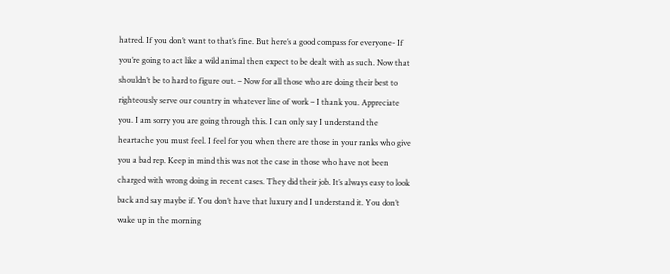hatred. If you don’t want to that’s fine. But here’s a good compass for everyone- If you’re going to act like a wild animal then expect to be dealt with as such. Now that shouldn’t be to hard to figure out. – Now for all those who are doing their best to righteously serve our country in whatever line of work – I thank you. Appreciate you. I am sorry you are going through this. I can only say I understand the heartache you must feel. I feel for you when there are those in your ranks who give you a bad rep. Keep in mind this was not the case in those who have not been charged with wrong doing in recent cases. They did their job. It’s always easy to look back and say maybe if. You don’t have that luxury and I understand it. You don’t wake up in the morning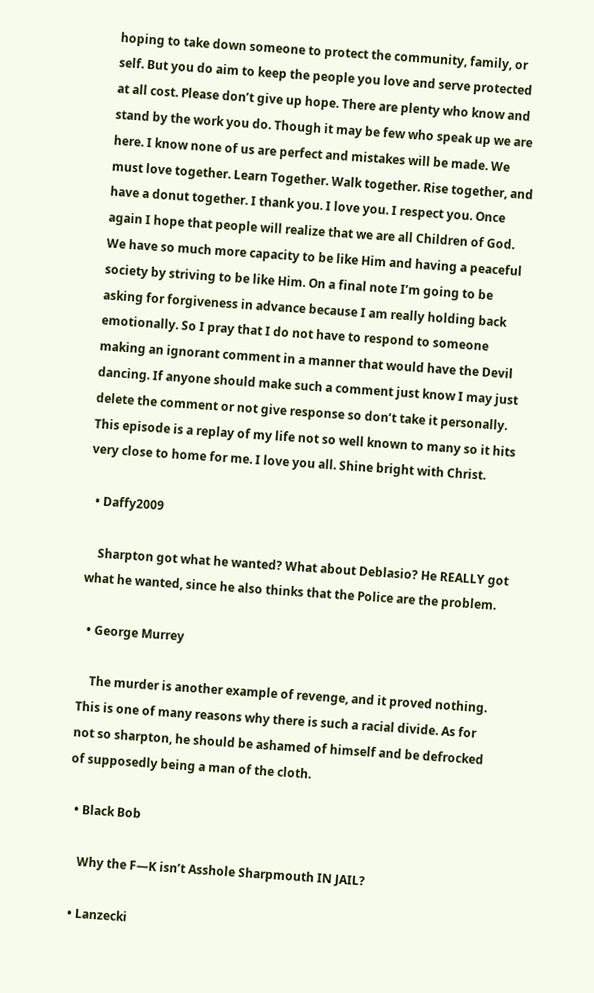hoping to take down someone to protect the community, family, or self. But you do aim to keep the people you love and serve protected at all cost. Please don’t give up hope. There are plenty who know and stand by the work you do. Though it may be few who speak up we are here. I know none of us are perfect and mistakes will be made. We must love together. Learn Together. Walk together. Rise together, and have a donut together. I thank you. I love you. I respect you. Once again I hope that people will realize that we are all Children of God. We have so much more capacity to be like Him and having a peaceful society by striving to be like Him. On a final note I’m going to be asking for forgiveness in advance because I am really holding back emotionally. So I pray that I do not have to respond to someone making an ignorant comment in a manner that would have the Devil dancing. If anyone should make such a comment just know I may just delete the comment or not give response so don’t take it personally. This episode is a replay of my life not so well known to many so it hits very close to home for me. I love you all. Shine bright with Christ.

  • Daffy2009

    Sharpton got what he wanted? What about Deblasio? He REALLY got what he wanted, since he also thinks that the Police are the problem.

  • George Murrey

    The murder is another example of revenge, and it proved nothing. This is one of many reasons why there is such a racial divide. As for not so sharpton, he should be ashamed of himself and be defrocked of supposedly being a man of the cloth.

  • Black Bob

    Why the F—K isn’t Asshole Sharpmouth IN JAIL?

  • Lanzecki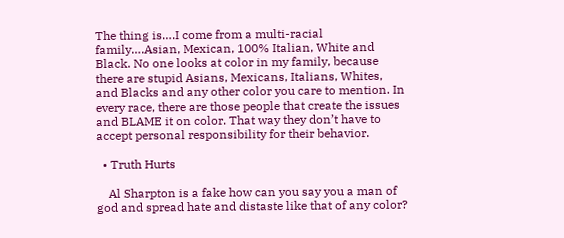The thing is….I come from a multi-racial family….Asian, Mexican, 100% Italian, White and Black. No one looks at color in my family, because there are stupid Asians, Mexicans, Italians, Whites, and Blacks and any other color you care to mention. In every race, there are those people that create the issues and BLAME it on color. That way they don’t have to accept personal responsibility for their behavior.

  • Truth Hurts

    Al Sharpton is a fake how can you say you a man of god and spread hate and distaste like that of any color?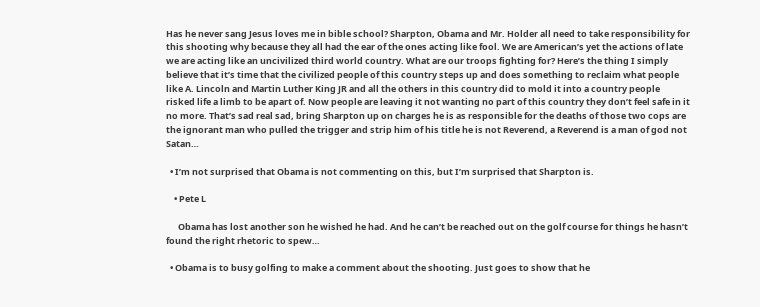Has he never sang Jesus loves me in bible school? Sharpton, Obama and Mr. Holder all need to take responsibility for this shooting why because they all had the ear of the ones acting like fool. We are American’s yet the actions of late we are acting like an uncivilized third world country. What are our troops fighting for? Here’s the thing I simply believe that it’s time that the civilized people of this country steps up and does something to reclaim what people like A. Lincoln and Martin Luther King JR and all the others in this country did to mold it into a country people risked life a limb to be apart of. Now people are leaving it not wanting no part of this country they don’t feel safe in it no more. That’s sad real sad, bring Sharpton up on charges he is as responsible for the deaths of those two cops are the ignorant man who pulled the trigger and strip him of his title he is not Reverend, a Reverend is a man of god not Satan…

  • I’m not surprised that Obama is not commenting on this, but I’m surprised that Sharpton is.

    • Pete L

      Obama has lost another son he wished he had. And he can’t be reached out on the golf course for things he hasn’t found the right rhetoric to spew…

  • Obama is to busy golfing to make a comment about the shooting. Just goes to show that he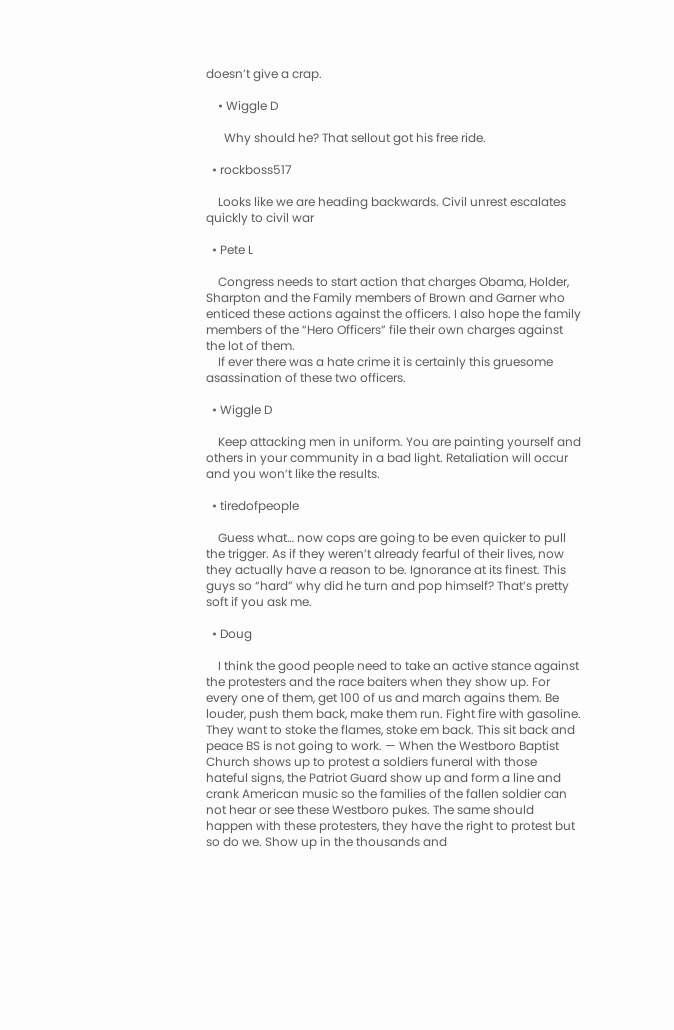doesn’t give a crap.

    • Wiggle D

      Why should he? That sellout got his free ride.

  • rockboss517

    Looks like we are heading backwards. Civil unrest escalates quickly to civil war

  • Pete L

    Congress needs to start action that charges Obama, Holder, Sharpton and the Family members of Brown and Garner who enticed these actions against the officers. I also hope the family members of the “Hero Officers” file their own charges against the lot of them.
    If ever there was a hate crime it is certainly this gruesome asassination of these two officers.

  • Wiggle D

    Keep attacking men in uniform. You are painting yourself and others in your community in a bad light. Retaliation will occur and you won’t like the results.

  • tiredofpeople

    Guess what… now cops are going to be even quicker to pull the trigger. As if they weren’t already fearful of their lives, now they actually have a reason to be. Ignorance at its finest. This guys so “hard” why did he turn and pop himself? That’s pretty soft if you ask me.

  • Doug

    I think the good people need to take an active stance against the protesters and the race baiters when they show up. For every one of them, get 100 of us and march agains them. Be louder, push them back, make them run. Fight fire with gasoline. They want to stoke the flames, stoke em back. This sit back and peace BS is not going to work. — When the Westboro Baptist Church shows up to protest a soldiers funeral with those hateful signs, the Patriot Guard show up and form a line and crank American music so the families of the fallen soldier can not hear or see these Westboro pukes. The same should happen with these protesters, they have the right to protest but so do we. Show up in the thousands and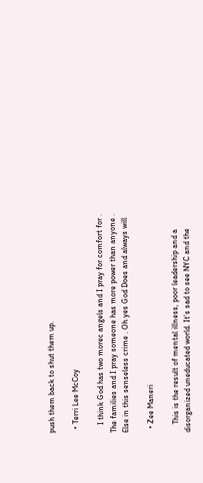push them back to shut them up.

  • Terri Lee McCoy

    I think God has two morec angels and I pray for comfort for . The families and I pray someone has more power than anyone . Else in this senseless crime . Oh yes God Does and always will

  • Zee Maneri

    This is the result of mental illness, poor leadership and a disorganized uneducated world. It’s sad to see NYC and the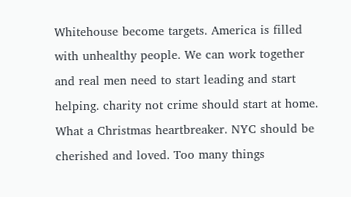Whitehouse become targets. America is filled with unhealthy people. We can work together and real men need to start leading and start helping. charity not crime should start at home. What a Christmas heartbreaker. NYC should be cherished and loved. Too many things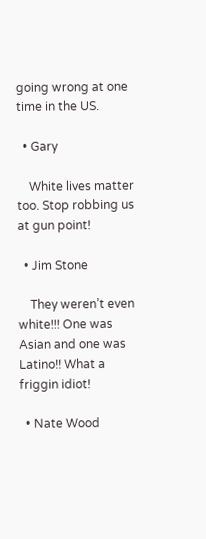going wrong at one time in the US.

  • Gary

    White lives matter too. Stop robbing us at gun point!

  • Jim Stone

    They weren’t even white!!! One was Asian and one was Latino!! What a friggin idiot!

  • Nate Wood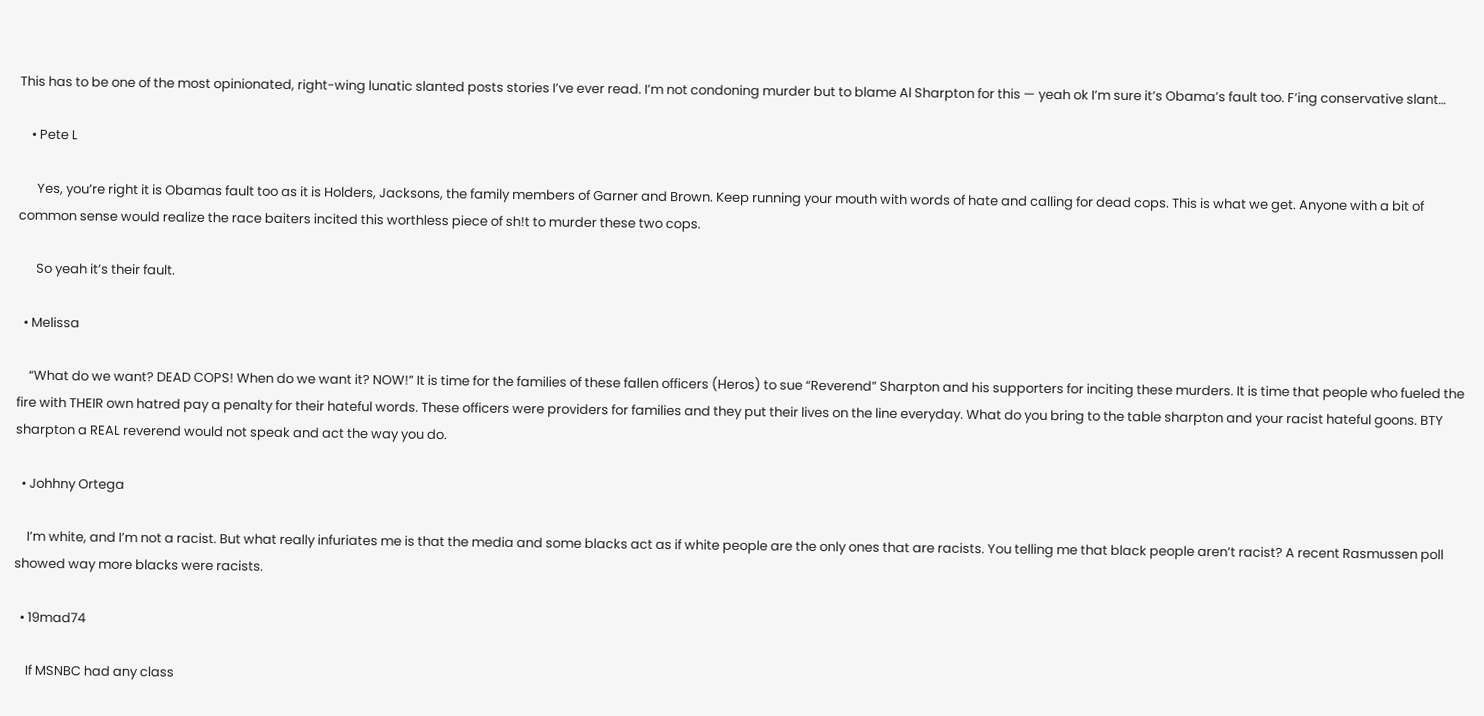This has to be one of the most opinionated, right-wing lunatic slanted posts stories I’ve ever read. I’m not condoning murder but to blame Al Sharpton for this — yeah ok I’m sure it’s Obama’s fault too. F’ing conservative slant…

    • Pete L

      Yes, you’re right it is Obamas fault too as it is Holders, Jacksons, the family members of Garner and Brown. Keep running your mouth with words of hate and calling for dead cops. This is what we get. Anyone with a bit of common sense would realize the race baiters incited this worthless piece of sh!t to murder these two cops.

      So yeah it’s their fault.

  • Melissa

    “What do we want? DEAD COPS! When do we want it? NOW!” It is time for the families of these fallen officers (Heros) to sue “Reverend” Sharpton and his supporters for inciting these murders. It is time that people who fueled the fire with THEIR own hatred pay a penalty for their hateful words. These officers were providers for families and they put their lives on the line everyday. What do you bring to the table sharpton and your racist hateful goons. BTY sharpton a REAL reverend would not speak and act the way you do.

  • Johhny Ortega

    I’m white, and I’m not a racist. But what really infuriates me is that the media and some blacks act as if white people are the only ones that are racists. You telling me that black people aren’t racist? A recent Rasmussen poll showed way more blacks were racists.

  • 19mad74

    If MSNBC had any class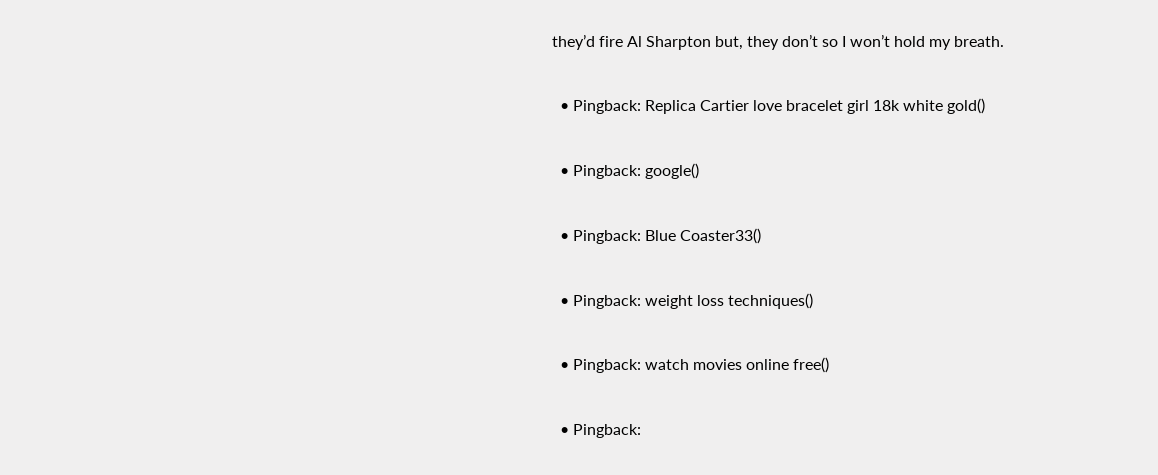they’d fire Al Sharpton but, they don’t so I won’t hold my breath.

  • Pingback: Replica Cartier love bracelet girl 18k white gold()

  • Pingback: google()

  • Pingback: Blue Coaster33()

  • Pingback: weight loss techniques()

  • Pingback: watch movies online free()

  • Pingback: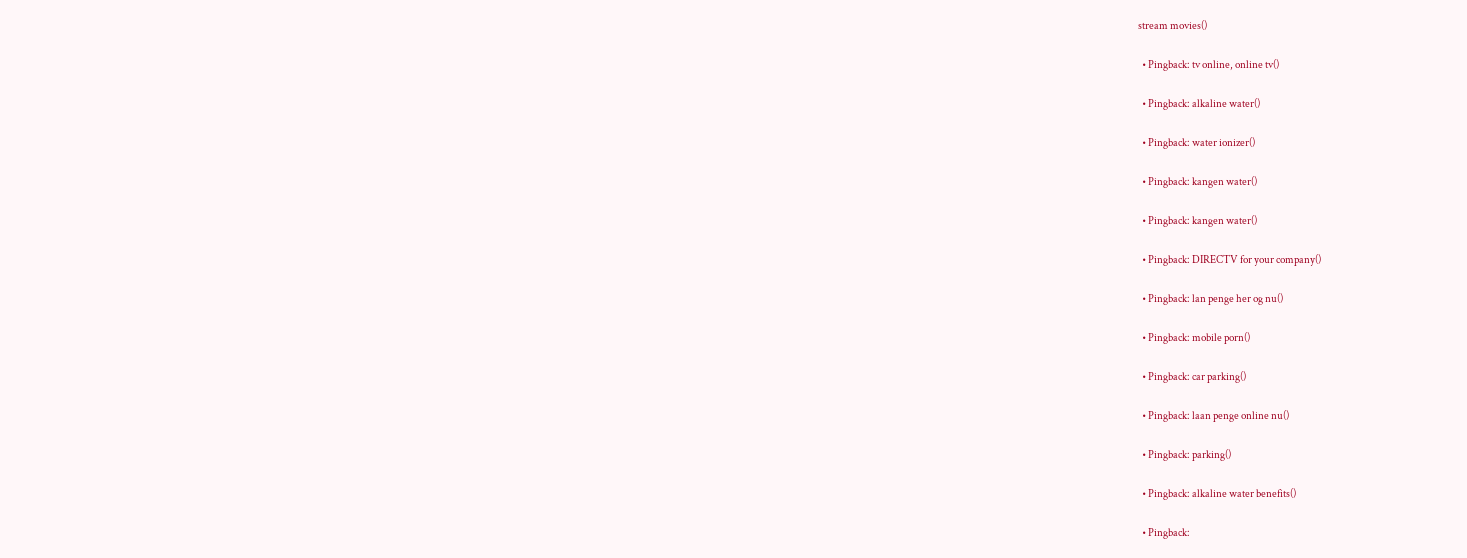stream movies()

  • Pingback: tv online, online tv()

  • Pingback: alkaline water()

  • Pingback: water ionizer()

  • Pingback: kangen water()

  • Pingback: kangen water()

  • Pingback: DIRECTV for your company()

  • Pingback: lan penge her og nu()

  • Pingback: mobile porn()

  • Pingback: car parking()

  • Pingback: laan penge online nu()

  • Pingback: parking()

  • Pingback: alkaline water benefits()

  • Pingback: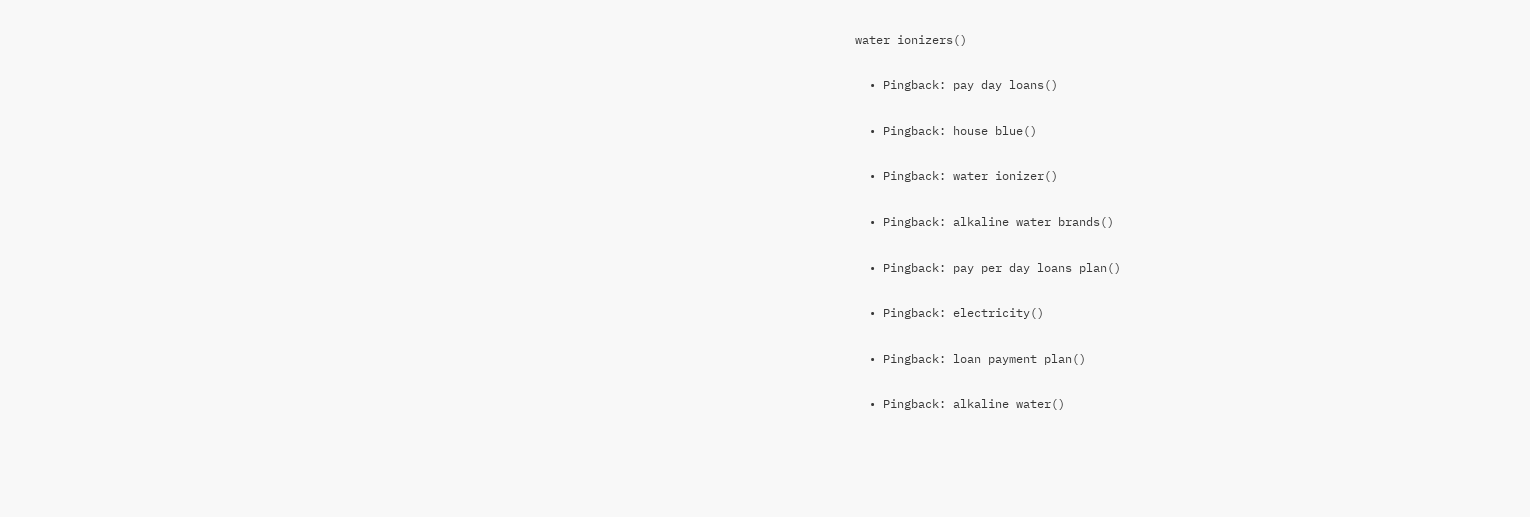water ionizers()

  • Pingback: pay day loans()

  • Pingback: house blue()

  • Pingback: water ionizer()

  • Pingback: alkaline water brands()

  • Pingback: pay per day loans plan()

  • Pingback: electricity()

  • Pingback: loan payment plan()

  • Pingback: alkaline water()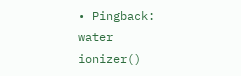• Pingback: water ionizer()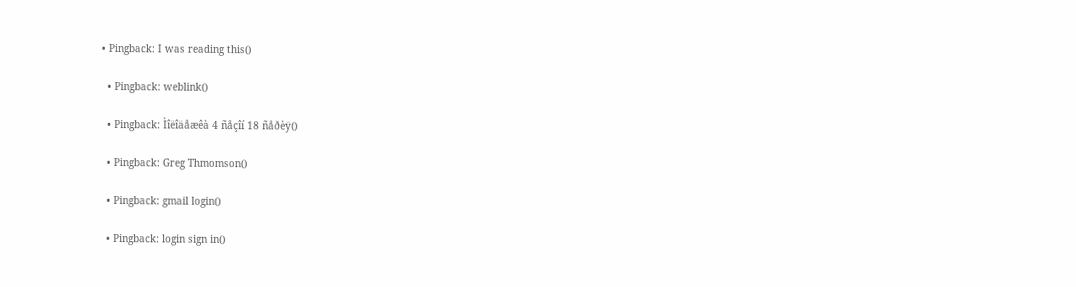• Pingback: I was reading this()

  • Pingback: weblink()

  • Pingback: Ìîëîäåæêà 4 ñåçîí 18 ñåðèÿ()

  • Pingback: Greg Thmomson()

  • Pingback: gmail login()

  • Pingback: login sign in()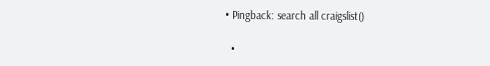• Pingback: search all craigslist()

  •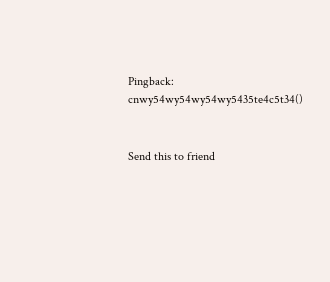Pingback: cnwy54wy54wy54wy5435te4c5t34()


Send this to friend